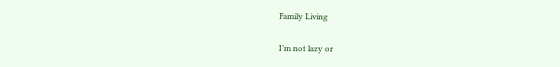Family Living

I’m not lazy or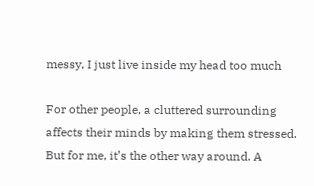messy, I just live inside my head too much

For other people, a cluttered surrounding affects their minds by making them stressed. But for me, it’s the other way around. A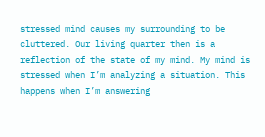stressed mind causes my surrounding to be cluttered. Our living quarter then is a reflection of the state of my mind. My mind is stressed when I’m analyzing a situation. This happens when I’m answering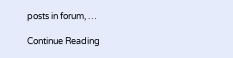posts in forum, …

Continue Reading